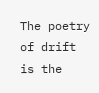The poetry of drift is the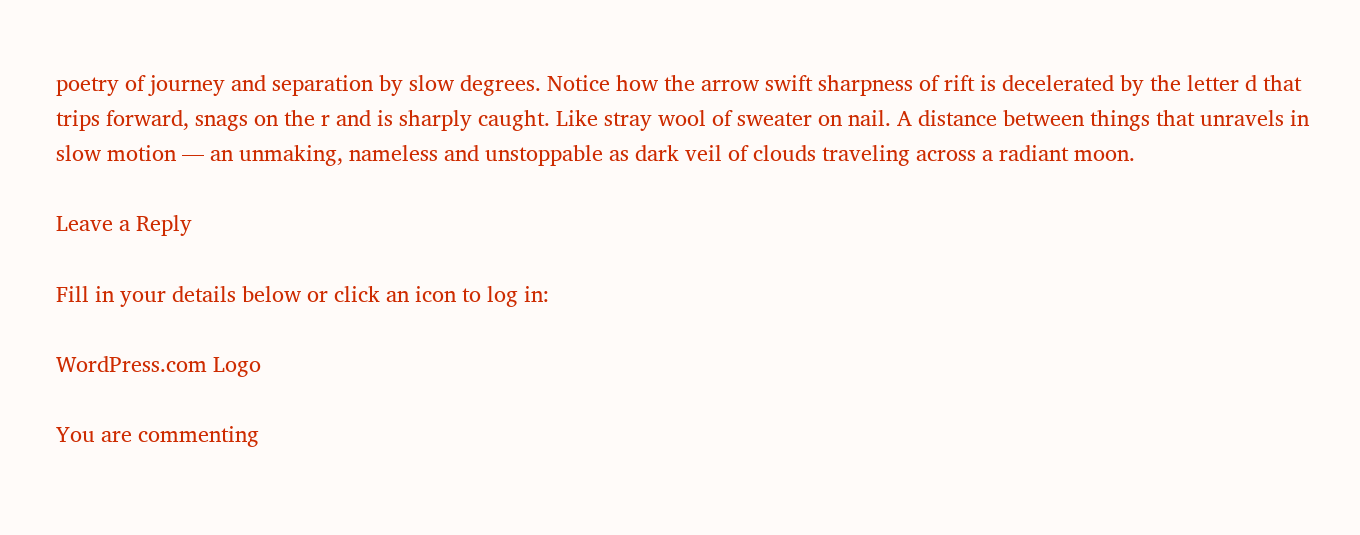poetry of journey and separation by slow degrees. Notice how the arrow swift sharpness of rift is decelerated by the letter d that trips forward, snags on the r and is sharply caught. Like stray wool of sweater on nail. A distance between things that unravels in slow motion — an unmaking, nameless and unstoppable as dark veil of clouds traveling across a radiant moon.

Leave a Reply

Fill in your details below or click an icon to log in:

WordPress.com Logo

You are commenting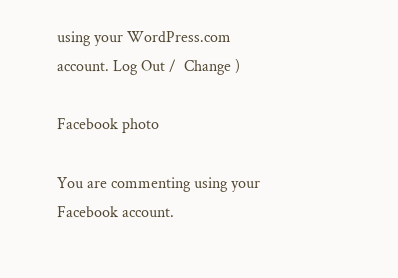using your WordPress.com account. Log Out /  Change )

Facebook photo

You are commenting using your Facebook account.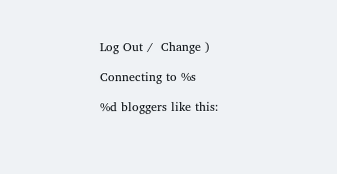Log Out /  Change )

Connecting to %s

%d bloggers like this: